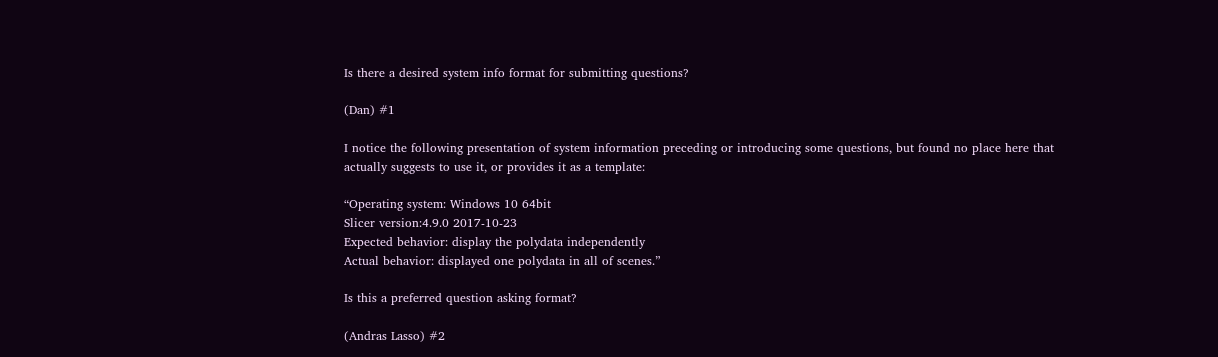Is there a desired system info format for submitting questions?

(Dan) #1

I notice the following presentation of system information preceding or introducing some questions, but found no place here that actually suggests to use it, or provides it as a template:

“Operating system: Windows 10 64bit
Slicer version:4.9.0 2017-10-23
Expected behavior: display the polydata independently
Actual behavior: displayed one polydata in all of scenes.”

Is this a preferred question asking format?

(Andras Lasso) #2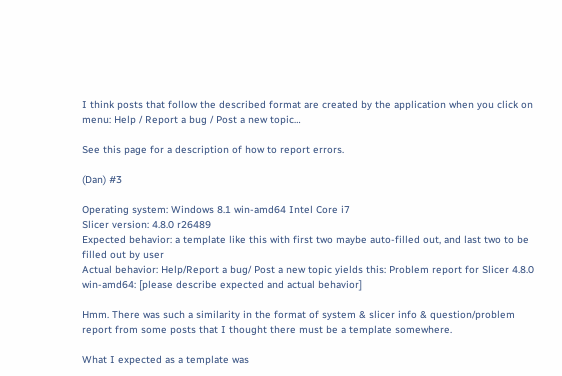I think posts that follow the described format are created by the application when you click on menu: Help / Report a bug / Post a new topic…

See this page for a description of how to report errors.

(Dan) #3

Operating system: Windows 8.1 win-amd64 Intel Core i7
Slicer version: 4.8.0 r26489
Expected behavior: a template like this with first two maybe auto-filled out, and last two to be filled out by user
Actual behavior: Help/Report a bug/ Post a new topic yields this: Problem report for Slicer 4.8.0 win-amd64: [please describe expected and actual behavior]

Hmm. There was such a similarity in the format of system & slicer info & question/problem report from some posts that I thought there must be a template somewhere.

What I expected as a template was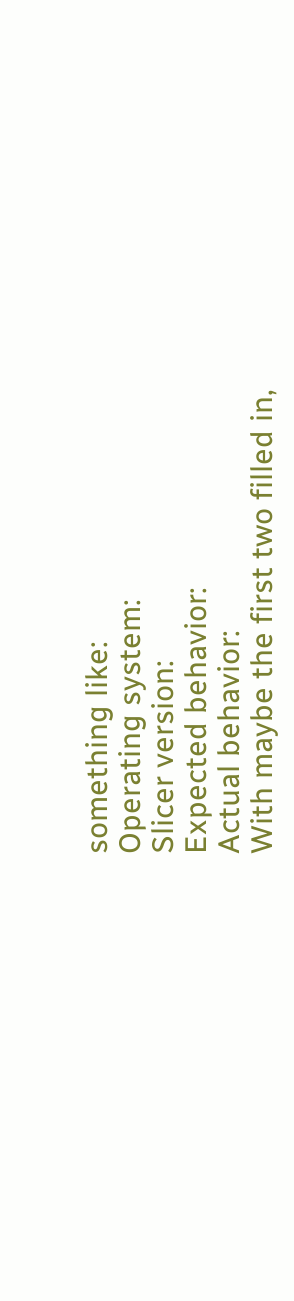something like:
Operating system:
Slicer version:
Expected behavior:
Actual behavior:
With maybe the first two filled in,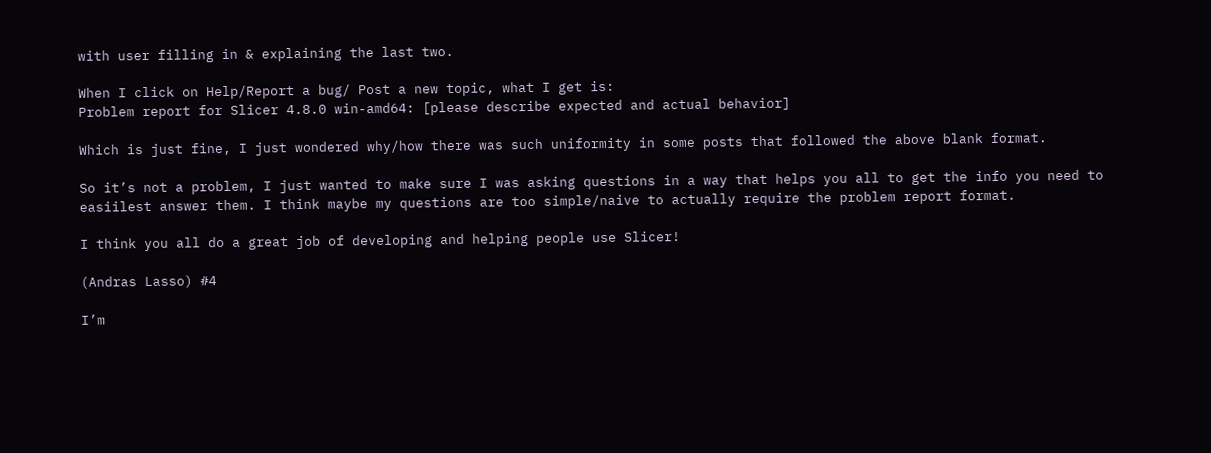with user filling in & explaining the last two.

When I click on Help/Report a bug/ Post a new topic, what I get is:
Problem report for Slicer 4.8.0 win-amd64: [please describe expected and actual behavior]

Which is just fine, I just wondered why/how there was such uniformity in some posts that followed the above blank format.

So it’s not a problem, I just wanted to make sure I was asking questions in a way that helps you all to get the info you need to easiilest answer them. I think maybe my questions are too simple/naive to actually require the problem report format.

I think you all do a great job of developing and helping people use Slicer!

(Andras Lasso) #4

I’m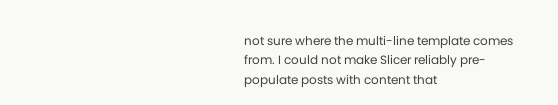not sure where the multi-line template comes from. I could not make Slicer reliably pre-populate posts with content that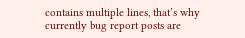contains multiple lines, that’s why currently bug report posts are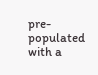pre-populated with a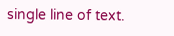single line of text.